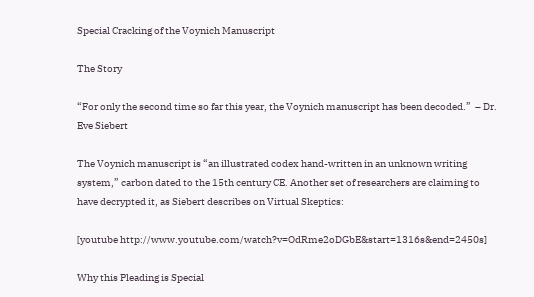Special Cracking of the Voynich Manuscript

The Story

“For only the second time so far this year, the Voynich manuscript has been decoded.”  – Dr. Eve Siebert

The Voynich manuscript is “an illustrated codex hand-written in an unknown writing system,” carbon dated to the 15th century CE. Another set of researchers are claiming to have decrypted it, as Siebert describes on Virtual Skeptics:

[youtube http://www.youtube.com/watch?v=OdRme2oDGbE&start=1316s&end=2450s]

Why this Pleading is Special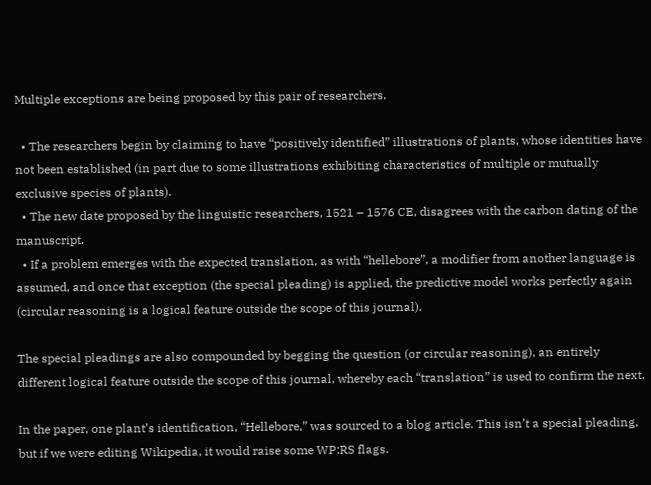Multiple exceptions are being proposed by this pair of researchers.

  • The researchers begin by claiming to have “positively identified” illustrations of plants, whose identities have not been established (in part due to some illustrations exhibiting characteristics of multiple or mutually exclusive species of plants).
  • The new date proposed by the linguistic researchers, 1521 – 1576 CE, disagrees with the carbon dating of the manuscript.
  • If a problem emerges with the expected translation, as with “hellebore”, a modifier from another language is assumed, and once that exception (the special pleading) is applied, the predictive model works perfectly again (circular reasoning is a logical feature outside the scope of this journal).

The special pleadings are also compounded by begging the question (or circular reasoning), an entirely different logical feature outside the scope of this journal, whereby each “translation” is used to confirm the next.

In the paper, one plant’s identification, “Hellebore,” was sourced to a blog article. This isn’t a special pleading, but if we were editing Wikipedia, it would raise some WP:RS flags.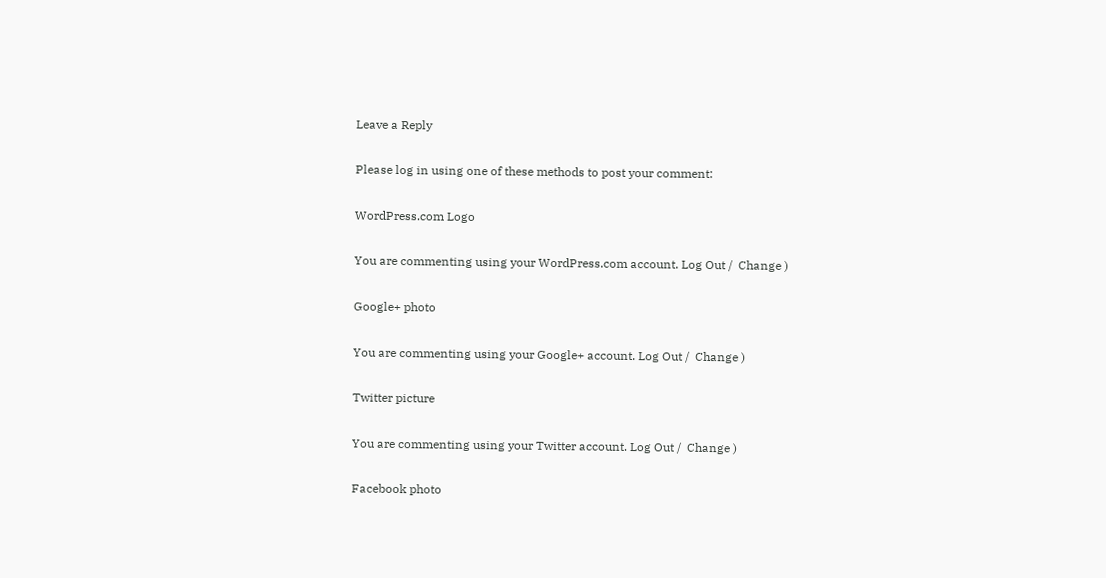Leave a Reply

Please log in using one of these methods to post your comment:

WordPress.com Logo

You are commenting using your WordPress.com account. Log Out /  Change )

Google+ photo

You are commenting using your Google+ account. Log Out /  Change )

Twitter picture

You are commenting using your Twitter account. Log Out /  Change )

Facebook photo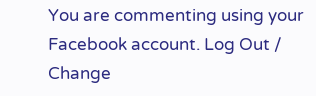You are commenting using your Facebook account. Log Out /  Change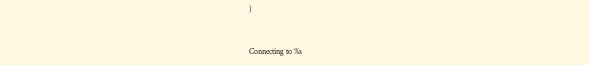)


Connecting to %s